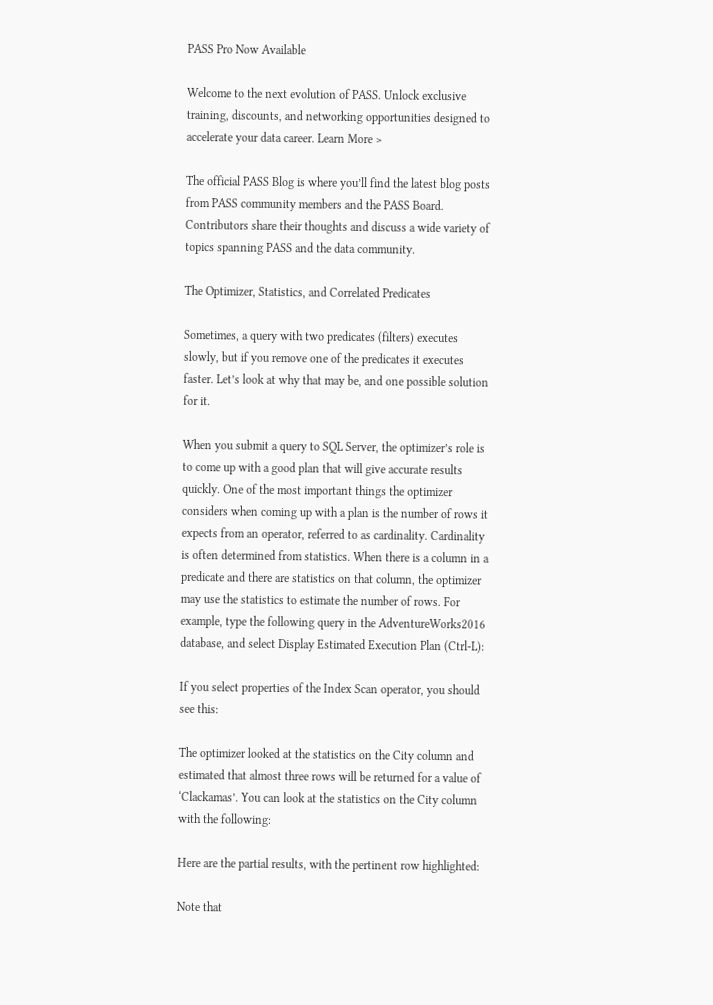PASS Pro Now Available

Welcome to the next evolution of PASS. Unlock exclusive training, discounts, and networking opportunities designed to accelerate your data career. Learn More >

The official PASS Blog is where you’ll find the latest blog posts from PASS community members and the PASS Board. Contributors share their thoughts and discuss a wide variety of topics spanning PASS and the data community.

The Optimizer, Statistics, and Correlated Predicates

Sometimes, a query with two predicates (filters) executes slowly, but if you remove one of the predicates it executes faster. Let’s look at why that may be, and one possible solution for it.

When you submit a query to SQL Server, the optimizer’s role is to come up with a good plan that will give accurate results quickly. One of the most important things the optimizer considers when coming up with a plan is the number of rows it expects from an operator, referred to as cardinality. Cardinality is often determined from statistics. When there is a column in a predicate and there are statistics on that column, the optimizer may use the statistics to estimate the number of rows. For example, type the following query in the AdventureWorks2016 database, and select Display Estimated Execution Plan (Ctrl-L):

If you select properties of the Index Scan operator, you should see this:

The optimizer looked at the statistics on the City column and estimated that almost three rows will be returned for a value of ‘Clackamas’. You can look at the statistics on the City column with the following:

Here are the partial results, with the pertinent row highlighted:

Note that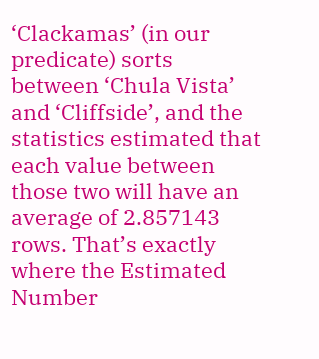‘Clackamas’ (in our predicate) sorts between ‘Chula Vista’ and ‘Cliffside’, and the statistics estimated that each value between those two will have an average of 2.857143 rows. That’s exactly where the Estimated Number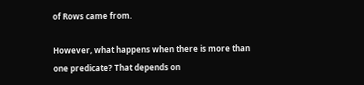of Rows came from.

However, what happens when there is more than one predicate? That depends on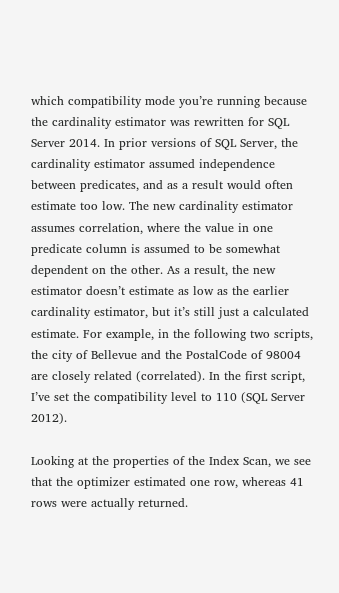which compatibility mode you’re running because the cardinality estimator was rewritten for SQL Server 2014. In prior versions of SQL Server, the cardinality estimator assumed independence between predicates, and as a result would often estimate too low. The new cardinality estimator assumes correlation, where the value in one predicate column is assumed to be somewhat dependent on the other. As a result, the new estimator doesn’t estimate as low as the earlier cardinality estimator, but it’s still just a calculated estimate. For example, in the following two scripts, the city of Bellevue and the PostalCode of 98004 are closely related (correlated). In the first script, I’ve set the compatibility level to 110 (SQL Server 2012).

Looking at the properties of the Index Scan, we see that the optimizer estimated one row, whereas 41 rows were actually returned.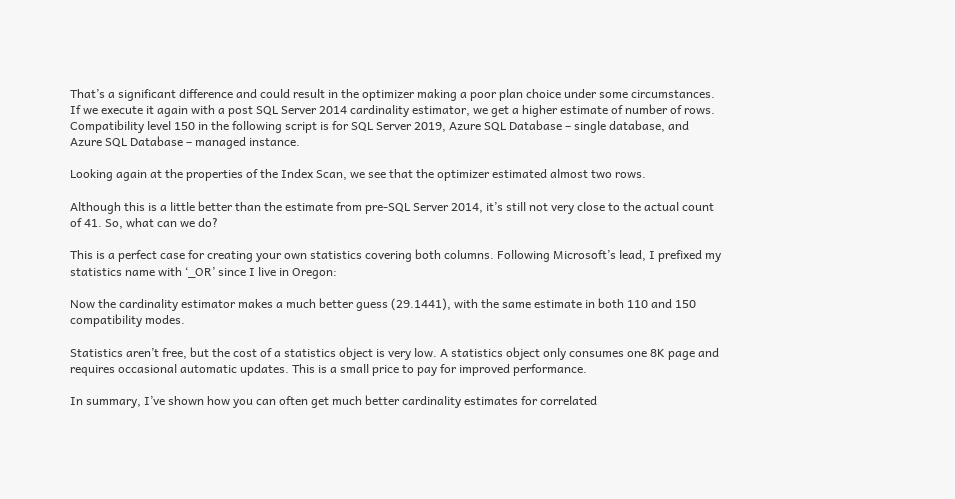That’s a significant difference and could result in the optimizer making a poor plan choice under some circumstances. If we execute it again with a post SQL Server 2014 cardinality estimator, we get a higher estimate of number of rows. Compatibility level 150 in the following script is for SQL Server 2019, Azure SQL Database – single database, and Azure SQL Database – managed instance.

Looking again at the properties of the Index Scan, we see that the optimizer estimated almost two rows.

Although this is a little better than the estimate from pre-SQL Server 2014, it’s still not very close to the actual count of 41. So, what can we do?

This is a perfect case for creating your own statistics covering both columns. Following Microsoft’s lead, I prefixed my statistics name with ‘_OR’ since I live in Oregon:

Now the cardinality estimator makes a much better guess (29.1441), with the same estimate in both 110 and 150 compatibility modes.

Statistics aren’t free, but the cost of a statistics object is very low. A statistics object only consumes one 8K page and requires occasional automatic updates. This is a small price to pay for improved performance.

In summary, I’ve shown how you can often get much better cardinality estimates for correlated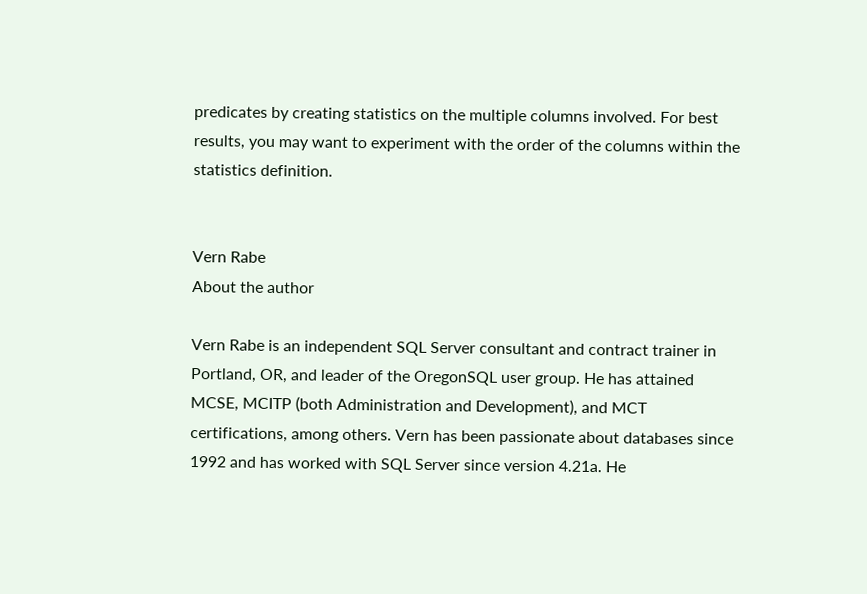predicates by creating statistics on the multiple columns involved. For best results, you may want to experiment with the order of the columns within the statistics definition.


Vern Rabe
About the author

Vern Rabe is an independent SQL Server consultant and contract trainer in Portland, OR, and leader of the OregonSQL user group. He has attained MCSE, MCITP (both Administration and Development), and MCT certifications, among others. Vern has been passionate about databases since 1992 and has worked with SQL Server since version 4.21a. He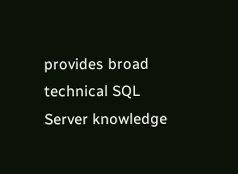provides broad technical SQL Server knowledge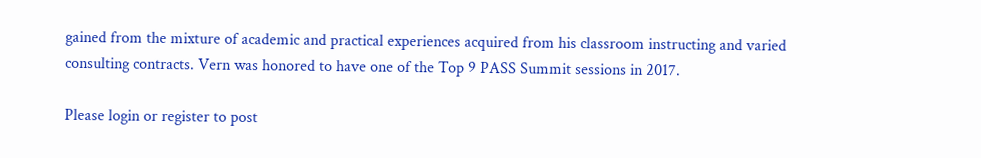gained from the mixture of academic and practical experiences acquired from his classroom instructing and varied consulting contracts. Vern was honored to have one of the Top 9 PASS Summit sessions in 2017.

Please login or register to post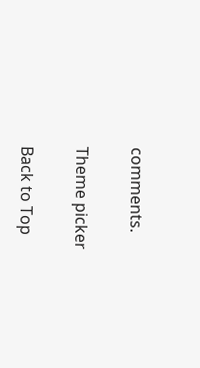comments.

Theme picker

Back to Top